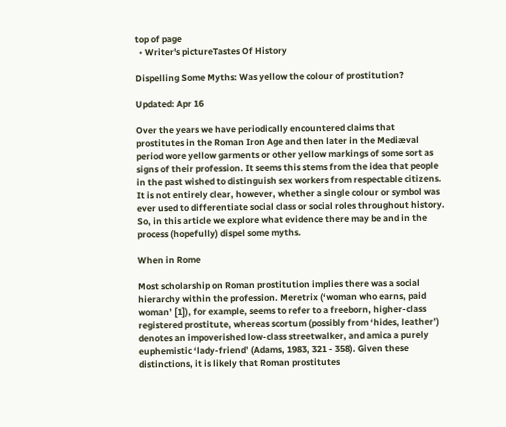top of page
  • Writer's pictureTastes Of History

Dispelling Some Myths: Was yellow the colour of prostitution?

Updated: Apr 16

Over the years we have periodically encountered claims that prostitutes in the Roman Iron Age and then later in the Mediæval period wore yellow garments or other yellow markings of some sort as signs of their profession. It seems this stems from the idea that people in the past wished to distinguish sex workers from respectable citizens. It is not entirely clear, however, whether a single colour or symbol was ever used to differentiate social class or social roles throughout history. So, in this article we explore what evidence there may be and in the process (hopefully) dispel some myths.

When in Rome

Most scholarship on Roman prostitution implies there was a social hierarchy within the profession. Meretrix (‘woman who earns, paid woman’ [1]), for example, seems to refer to a freeborn, higher-class registered prostitute, whereas scortum (possibly from ‘hides, leather’) denotes an impoverished low-class streetwalker, and amica a purely euphemistic ‘lady-friend’ (Adams, 1983, 321 - 358). Given these distinctions, it is likely that Roman prostitutes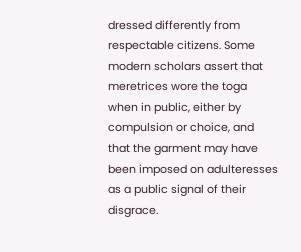dressed differently from respectable citizens. Some modern scholars assert that meretrices wore the toga when in public, either by compulsion or choice, and that the garment may have been imposed on adulteresses as a public signal of their disgrace.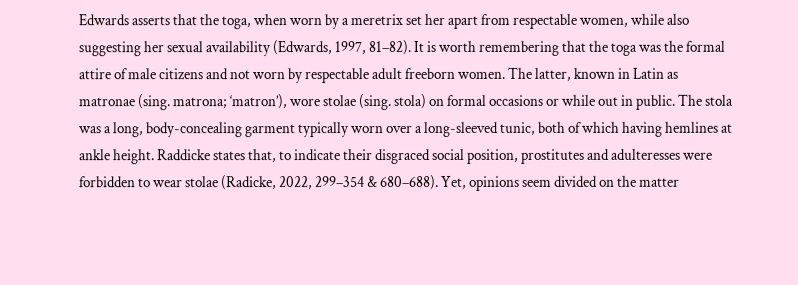Edwards asserts that the toga, when worn by a meretrix set her apart from respectable women, while also suggesting her sexual availability (Edwards, 1997, 81–82). It is worth remembering that the toga was the formal attire of male citizens and not worn by respectable adult freeborn women. The latter, known in Latin as matronae (sing. matrona; ‘matron’), wore stolae (sing. stola) on formal occasions or while out in public. The stola was a long, body-concealing garment typically worn over a long-sleeved tunic, both of which having hemlines at ankle height. Raddicke states that, to indicate their disgraced social position, prostitutes and adulteresses were forbidden to wear stolae (Radicke, 2022, 299–354 & 680–688). Yet, opinions seem divided on the matter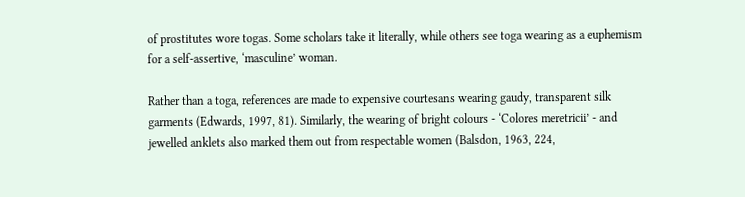of prostitutes wore togas. Some scholars take it literally, while others see toga wearing as a euphemism for a self-assertive, ‘masculine’ woman.

Rather than a toga, references are made to expensive courtesans wearing gaudy, transparent silk garments (Edwards, 1997, 81). Similarly, the wearing of bright colours - ‘Colores meretricii’ - and jewelled anklets also marked them out from respectable women (Balsdon, 1963, 224,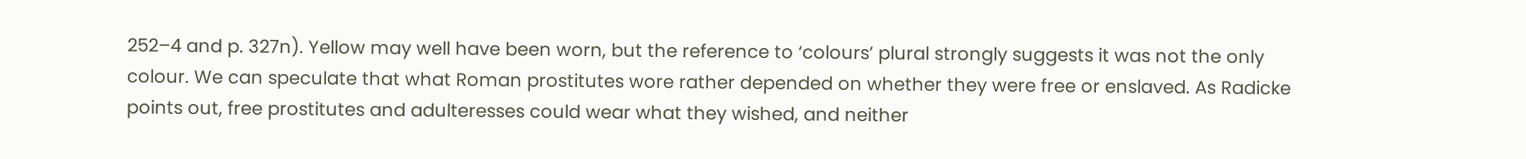252–4 and p. 327n). Yellow may well have been worn, but the reference to ‘colours’ plural strongly suggests it was not the only colour. We can speculate that what Roman prostitutes wore rather depended on whether they were free or enslaved. As Radicke points out, free prostitutes and adulteresses could wear what they wished, and neither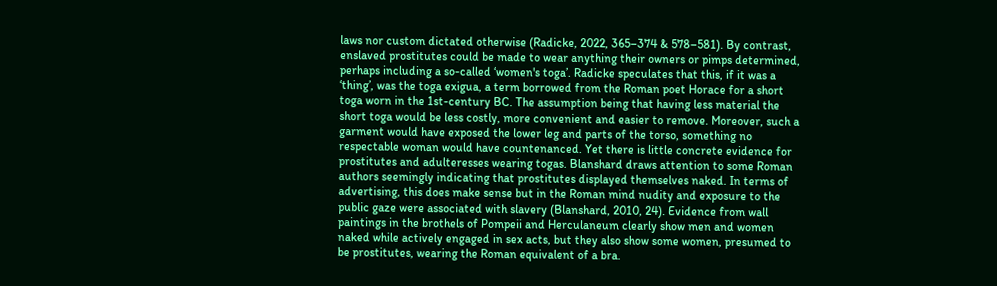laws nor custom dictated otherwise (Radicke, 2022, 365–374 & 578–581). By contrast, enslaved prostitutes could be made to wear anything their owners or pimps determined, perhaps including a so-called ‘women's toga’. Radicke speculates that this, if it was a ‘thing’, was the toga exigua, a term borrowed from the Roman poet Horace for a short toga worn in the 1st-century BC. The assumption being that having less material the short toga would be less costly, more convenient and easier to remove. Moreover, such a garment would have exposed the lower leg and parts of the torso, something no respectable woman would have countenanced. Yet there is little concrete evidence for prostitutes and adulteresses wearing togas. Blanshard draws attention to some Roman authors seemingly indicating that prostitutes displayed themselves naked. In terms of advertising, this does make sense but in the Roman mind nudity and exposure to the public gaze were associated with slavery (Blanshard, 2010, 24). Evidence from wall paintings in the brothels of Pompeii and Herculaneum clearly show men and women naked while actively engaged in sex acts, but they also show some women, presumed to be prostitutes, wearing the Roman equivalent of a bra.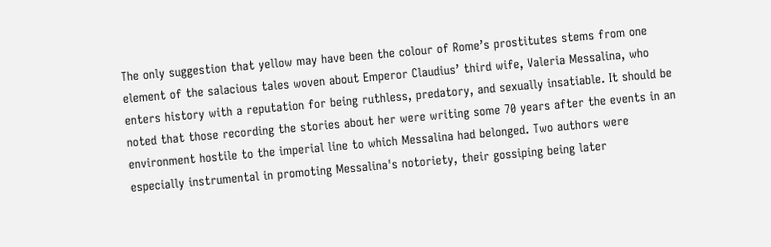The only suggestion that yellow may have been the colour of Rome’s prostitutes stems from one element of the salacious tales woven about Emperor Claudius’ third wife, Valeria Messalina, who enters history with a reputation for being ruthless, predatory, and sexually insatiable. It should be noted that those recording the stories about her were writing some 70 years after the events in an environment hostile to the imperial line to which Messalina had belonged. Two authors were especially instrumental in promoting Messalina's notoriety, their gossiping being later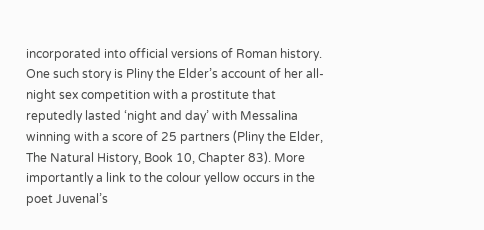incorporated into official versions of Roman history. One such story is Pliny the Elder’s account of her all-night sex competition with a prostitute that reputedly lasted ‘night and day’ with Messalina winning with a score of 25 partners (Pliny the Elder, The Natural History, Book 10, Chapter 83). More importantly a link to the colour yellow occurs in the poet Juvenal’s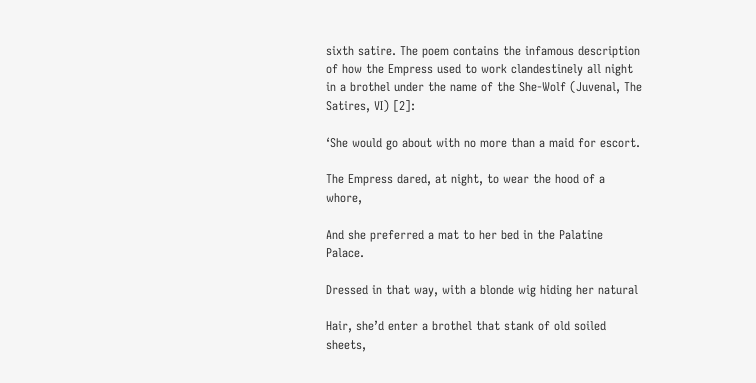sixth satire. The poem contains the infamous description of how the Empress used to work clandestinely all night in a brothel under the name of the She-Wolf (Juvenal, The Satires, VI) [2]:

‘She would go about with no more than a maid for escort.

The Empress dared, at night, to wear the hood of a whore,

And she preferred a mat to her bed in the Palatine Palace.

Dressed in that way, with a blonde wig hiding her natural

Hair, she’d enter a brothel that stank of old soiled sheets,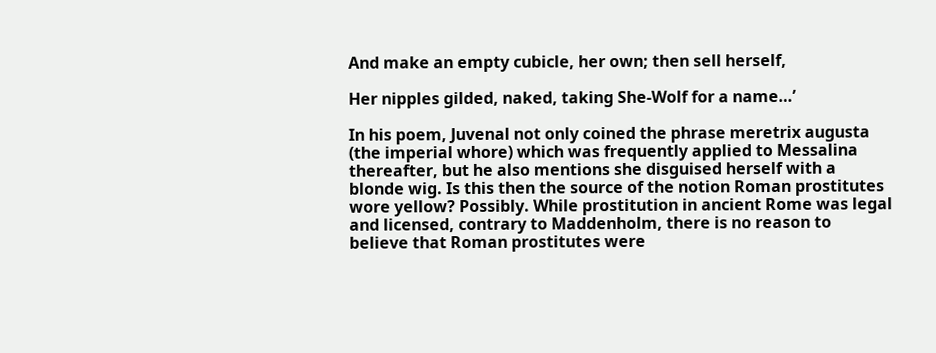And make an empty cubicle, her own; then sell herself,

Her nipples gilded, naked, taking She-Wolf for a name…’

In his poem, Juvenal not only coined the phrase meretrix augusta (the imperial whore) which was frequently applied to Messalina thereafter, but he also mentions she disguised herself with a blonde wig. Is this then the source of the notion Roman prostitutes wore yellow? Possibly. While prostitution in ancient Rome was legal and licensed, contrary to Maddenholm, there is no reason to believe that Roman prostitutes were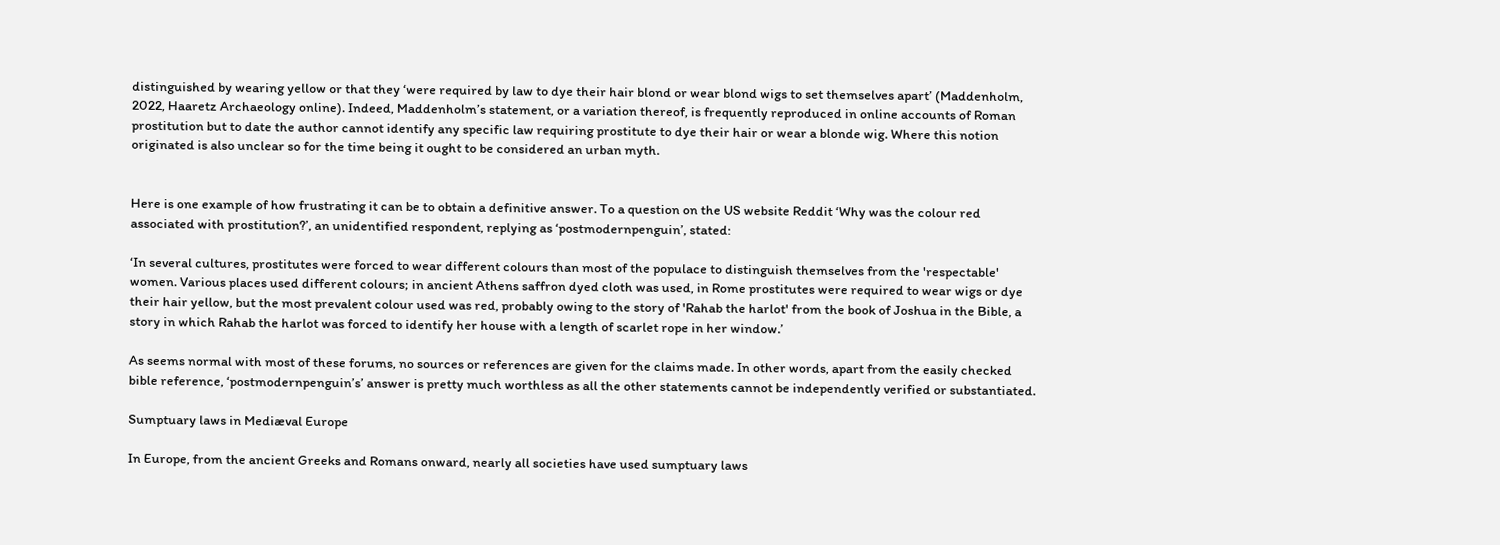distinguished by wearing yellow or that they ‘were required by law to dye their hair blond or wear blond wigs to set themselves apart’ (Maddenholm, 2022, Haaretz Archaeology online). Indeed, Maddenholm’s statement, or a variation thereof, is frequently reproduced in online accounts of Roman prostitution but to date the author cannot identify any specific law requiring prostitute to dye their hair or wear a blonde wig. Where this notion originated is also unclear so for the time being it ought to be considered an urban myth.


Here is one example of how frustrating it can be to obtain a definitive answer. To a question on the US website Reddit ‘Why was the colour red associated with prostitution?’, an unidentified respondent, replying as ‘postmodernpenguin’, stated:

‘In several cultures, prostitutes were forced to wear different colours than most of the populace to distinguish themselves from the 'respectable' women. Various places used different colours; in ancient Athens saffron dyed cloth was used, in Rome prostitutes were required to wear wigs or dye their hair yellow, but the most prevalent colour used was red, probably owing to the story of 'Rahab the harlot' from the book of Joshua in the Bible, a story in which Rahab the harlot was forced to identify her house with a length of scarlet rope in her window.’

As seems normal with most of these forums, no sources or references are given for the claims made. In other words, apart from the easily checked bible reference, ‘postmodernpenguin’s’ answer is pretty much worthless as all the other statements cannot be independently verified or substantiated.

Sumptuary laws in Mediæval Europe

In Europe, from the ancient Greeks and Romans onward, nearly all societies have used sumptuary laws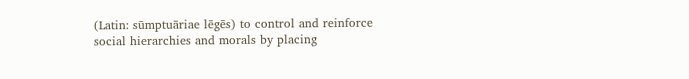(Latin: sūmptuāriae lēgēs) to control and reinforce social hierarchies and morals by placing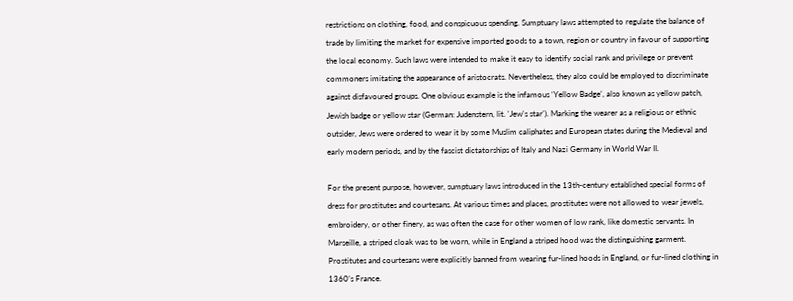restrictions on clothing, food, and conspicuous spending. Sumptuary laws attempted to regulate the balance of trade by limiting the market for expensive imported goods to a town, region or country in favour of supporting the local economy. Such laws were intended to make it easy to identify social rank and privilege or prevent commoners imitating the appearance of aristocrats. Nevertheless, they also could be employed to discriminate against disfavoured groups. One obvious example is the infamous ‘Yellow Badge’, also known as yellow patch, Jewish badge or yellow star (German: Judenstern, lit. 'Jew's star'). Marking the wearer as a religious or ethnic outsider, Jews were ordered to wear it by some Muslim caliphates and European states during the Medieval and early modern periods, and by the fascist dictatorships of Italy and Nazi Germany in World War II.

For the present purpose, however, sumptuary laws introduced in the 13th-century established special forms of dress for prostitutes and courtesans. At various times and places, prostitutes were not allowed to wear jewels, embroidery, or other finery, as was often the case for other women of low rank, like domestic servants. In Marseille, a striped cloak was to be worn, while in England a striped hood was the distinguishing garment. Prostitutes and courtesans were explicitly banned from wearing fur-lined hoods in England, or fur-lined clothing in 1360’s France.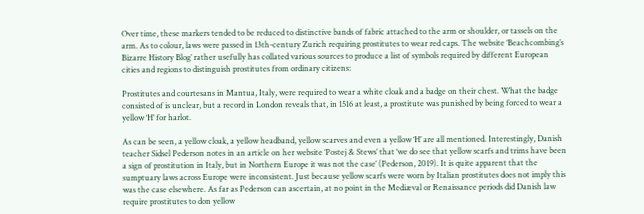Over time, these markers tended to be reduced to distinctive bands of fabric attached to the arm or shoulder, or tassels on the arm. As to colour, laws were passed in 13th-century Zurich requiring prostitutes to wear red caps. The website ‘Beachcombing’s Bizarre History Blog’ rather usefully has collated various sources to produce a list of symbols required by different European cities and regions to distinguish prostitutes from ordinary citizens:

Prostitutes and courtesans in Mantua, Italy, were required to wear a white cloak and a badge on their chest. What the badge consisted of is unclear, but a record in London reveals that, in 1516 at least, a prostitute was punished by being forced to wear a yellow ‘H’ for harlot.

As can be seen, a yellow cloak, a yellow headband, yellow scarves and even a yellow ‘H’ are all mentioned. Interestingly, Danish teacher Sidsel Pederson notes in an article on her website ‘Postej & Stews’ that ‘we do see that yellow scarfs and trims have been a sign of prostitution in Italy, but in Northern Europe it was not the case’ (Pederson, 2019). It is quite apparent that the sumptuary laws across Europe were inconsistent. Just because yellow scarfs were worn by Italian prostitutes does not imply this was the case elsewhere. As far as Pederson can ascertain, at no point in the Mediæval or Renaissance periods did Danish law require prostitutes to don yellow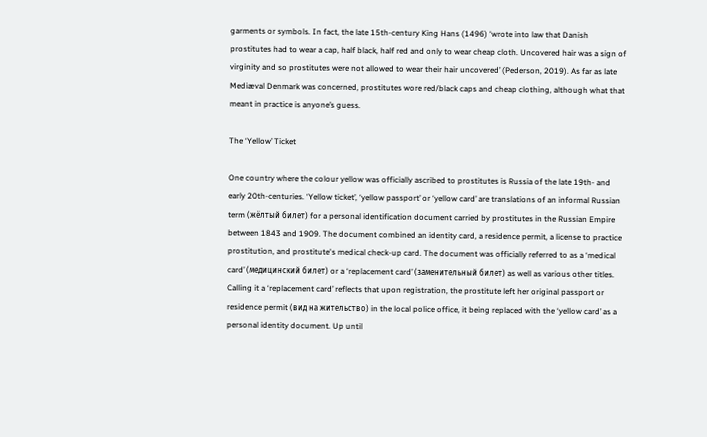garments or symbols. In fact, the late 15th-century King Hans (1496) ‘wrote into law that Danish prostitutes had to wear a cap, half black, half red and only to wear cheap cloth. Uncovered hair was a sign of virginity and so prostitutes were not allowed to wear their hair uncovered’ (Pederson, 2019). As far as late Mediæval Denmark was concerned, prostitutes wore red/black caps and cheap clothing, although what that meant in practice is anyone’s guess.

The ‘Yellow’ Ticket

One country where the colour yellow was officially ascribed to prostitutes is Russia of the late 19th- and early 20th-centuries. ‘Yellow ticket’, ‘yellow passport’ or ‘yellow card’ are translations of an informal Russian term (жёлтый билет) for a personal identification document carried by prostitutes in the Russian Empire between 1843 and 1909. The document combined an identity card, a residence permit, a license to practice prostitution, and prostitute's medical check-up card. The document was officially referred to as a ‘medical card’ (медицинский билет) or a ‘replacement card’ (заменительный билет) as well as various other titles. Calling it a ‘replacement card’ reflects that upon registration, the prostitute left her original passport or residence permit (вид на жительство) in the local police office, it being replaced with the ‘yellow card’ as a personal identity document. Up until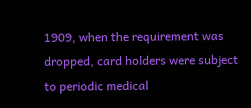1909, when the requirement was dropped, card holders were subject to periodic medical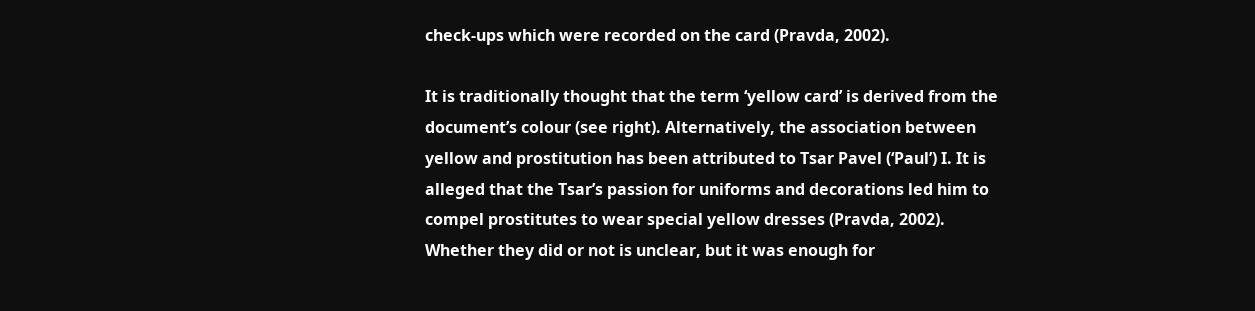check-ups which were recorded on the card (Pravda, 2002).

It is traditionally thought that the term ‘yellow card’ is derived from the document’s colour (see right). Alternatively, the association between yellow and prostitution has been attributed to Tsar Pavel (‘Paul’) I. It is alleged that the Tsar’s passion for uniforms and decorations led him to compel prostitutes to wear special yellow dresses (Pravda, 2002). Whether they did or not is unclear, but it was enough for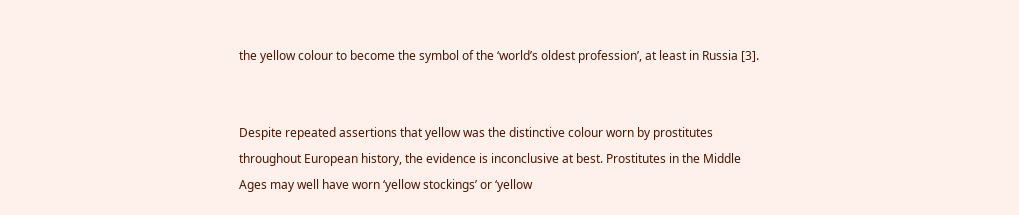the yellow colour to become the symbol of the ‘world’s oldest profession’, at least in Russia [3].


Despite repeated assertions that yellow was the distinctive colour worn by prostitutes throughout European history, the evidence is inconclusive at best. Prostitutes in the Middle Ages may well have worn ‘yellow stockings’ or ‘yellow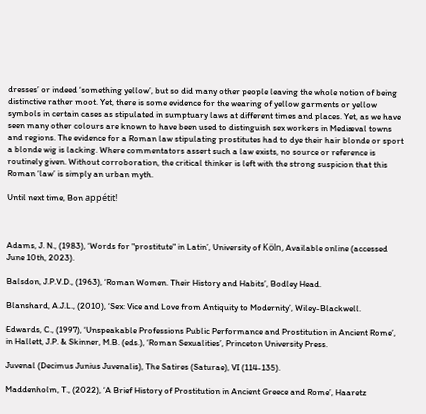dresses’ or indeed ‘something yellow’, but so did many other people leaving the whole notion of being distinctive rather moot. Yet, there is some evidence for the wearing of yellow garments or yellow symbols in certain cases as stipulated in sumptuary laws at different times and places. Yet, as we have seen many other colours are known to have been used to distinguish sex workers in Mediæval towns and regions. The evidence for a Roman law stipulating prostitutes had to dye their hair blonde or sport a blonde wig is lacking. Where commentators assert such a law exists, no source or reference is routinely given. Without corroboration, the critical thinker is left with the strong suspicion that this Roman ‘law’ is simply an urban myth.

Until next time, Bon appétit!



Adams, J. N., (1983), ‘Words for "prostitute" in Latin’, University of Köln, Available online (accessed June 10th, 2023).

Balsdon, J.P.V.D., (1963), ‘Roman Women. Their History and Habits’, Bodley Head.

Blanshard, A.J.L., (2010), ‘Sex: Vice and Love from Antiquity to Modernity’, Wiley-Blackwell.

Edwards, C., (1997), ‘Unspeakable Professions Public Performance and Prostitution in Ancient Rome’, in Hallett, J.P. & Skinner, M.B. (eds.), ‘Roman Sexualities’, Princeton University Press.

Juvenal (Decimus Junius Juvenalis), The Satires (Saturae), VI (114-135).

Maddenholm, T., (2022), ‘A Brief History of Prostitution in Ancient Greece and Rome’, Haaretz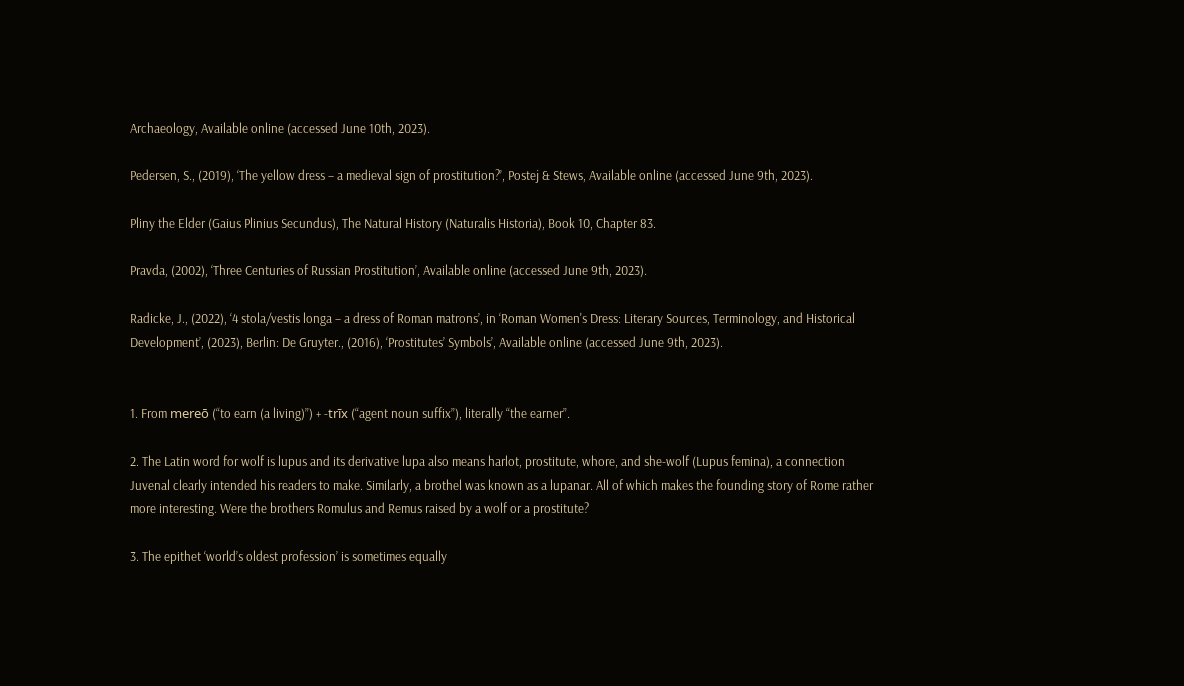Archaeology, Available online (accessed June 10th, 2023).

Pedersen, S., (2019), ‘The yellow dress – a medieval sign of prostitution?’, Postej & Stews, Available online (accessed June 9th, 2023).

Pliny the Elder (Gaius Plinius Secundus), The Natural History (Naturalis Historia), Book 10, Chapter 83.

Pravda, (2002), ‘Three Centuries of Russian Prostitution’, Available online (accessed June 9th, 2023).

Radicke, J., (2022), ‘4 stola/vestis longa – a dress of Roman matrons’, in ‘Roman Women's Dress: Literary Sources, Terminology, and Historical Development’, (2023), Berlin: De Gruyter., (2016), ‘Prostitutes’ Symbols’, Available online (accessed June 9th, 2023).


1. From mereō (“to earn (a living)”) + -trīx (“agent noun suffix”), literally “the earner”.

2. The Latin word for wolf is lupus and its derivative lupa also means harlot, prostitute, whore, and she-wolf (Lupus femina), a connection Juvenal clearly intended his readers to make. Similarly, a brothel was known as a lupanar. All of which makes the founding story of Rome rather more interesting. Were the brothers Romulus and Remus raised by a wolf or a prostitute?

3. The epithet ‘world’s oldest profession’ is sometimes equally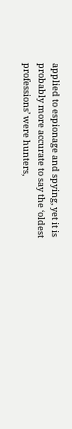applied to espionage and spying, yet it is probably more accurate to say the ‘oldest professions’ were hunters,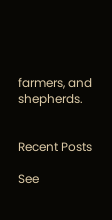farmers, and shepherds.


Recent Posts

See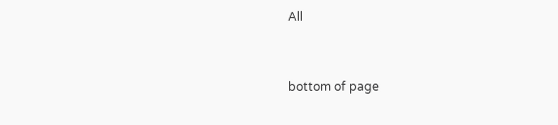All


bottom of page